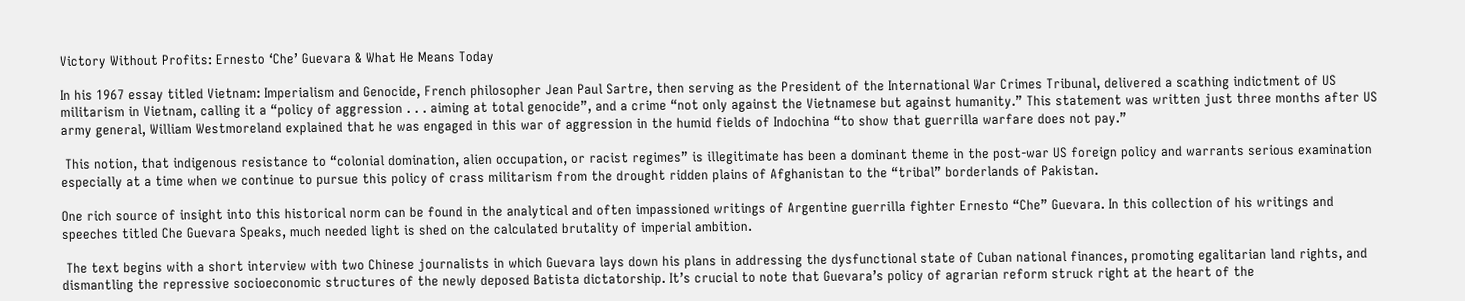Victory Without Profits: Ernesto ‘Che’ Guevara & What He Means Today

In his 1967 essay titled Vietnam: Imperialism and Genocide, French philosopher Jean Paul Sartre, then serving as the President of the International War Crimes Tribunal, delivered a scathing indictment of US militarism in Vietnam, calling it a “policy of aggression . . . aiming at total genocide”, and a crime “not only against the Vietnamese but against humanity.” This statement was written just three months after US army general, William Westmoreland explained that he was engaged in this war of aggression in the humid fields of Indochina “to show that guerrilla warfare does not pay.”

 This notion, that indigenous resistance to “colonial domination, alien occupation, or racist regimes” is illegitimate has been a dominant theme in the post-war US foreign policy and warrants serious examination especially at a time when we continue to pursue this policy of crass militarism from the drought ridden plains of Afghanistan to the “tribal” borderlands of Pakistan.

One rich source of insight into this historical norm can be found in the analytical and often impassioned writings of Argentine guerrilla fighter Ernesto “Che” Guevara. In this collection of his writings and speeches titled Che Guevara Speaks, much needed light is shed on the calculated brutality of imperial ambition.

 The text begins with a short interview with two Chinese journalists in which Guevara lays down his plans in addressing the dysfunctional state of Cuban national finances, promoting egalitarian land rights, and dismantling the repressive socioeconomic structures of the newly deposed Batista dictatorship. It’s crucial to note that Guevara’s policy of agrarian reform struck right at the heart of the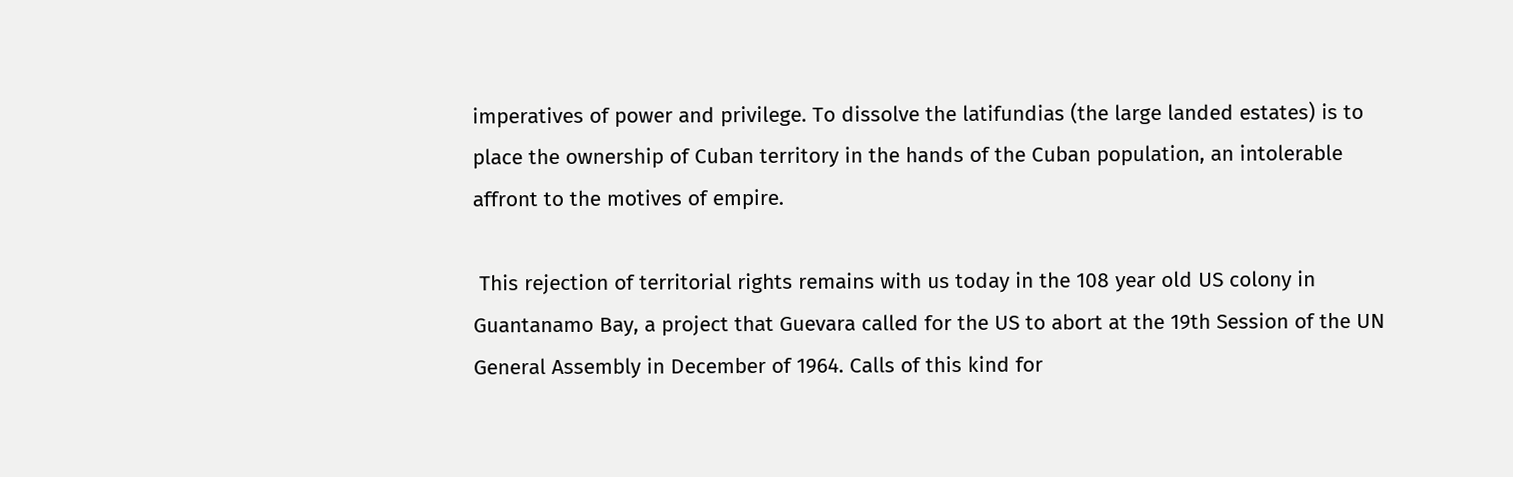imperatives of power and privilege. To dissolve the latifundias (the large landed estates) is to place the ownership of Cuban territory in the hands of the Cuban population, an intolerable affront to the motives of empire.

 This rejection of territorial rights remains with us today in the 108 year old US colony in Guantanamo Bay, a project that Guevara called for the US to abort at the 19th Session of the UN General Assembly in December of 1964. Calls of this kind for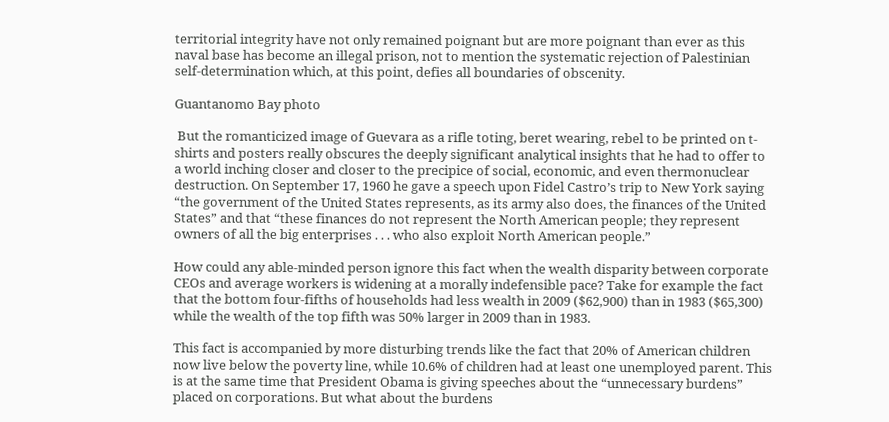territorial integrity have not only remained poignant but are more poignant than ever as this naval base has become an illegal prison, not to mention the systematic rejection of Palestinian self-determination which, at this point, defies all boundaries of obscenity.

Guantanomo Bay photo

 But the romanticized image of Guevara as a rifle toting, beret wearing, rebel to be printed on t- shirts and posters really obscures the deeply significant analytical insights that he had to offer to a world inching closer and closer to the precipice of social, economic, and even thermonuclear destruction. On September 17, 1960 he gave a speech upon Fidel Castro’s trip to New York saying “the government of the United States represents, as its army also does, the finances of the United States” and that “these finances do not represent the North American people; they represent owners of all the big enterprises . . . who also exploit North American people.”

How could any able-minded person ignore this fact when the wealth disparity between corporate CEOs and average workers is widening at a morally indefensible pace? Take for example the fact that the bottom four-fifths of households had less wealth in 2009 ($62,900) than in 1983 ($65,300) while the wealth of the top fifth was 50% larger in 2009 than in 1983.

This fact is accompanied by more disturbing trends like the fact that 20% of American children now live below the poverty line, while 10.6% of children had at least one unemployed parent. This is at the same time that President Obama is giving speeches about the “unnecessary burdens” placed on corporations. But what about the burdens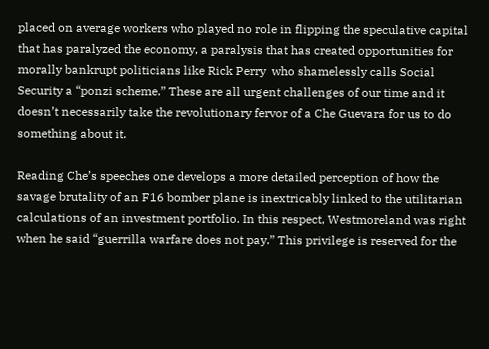placed on average workers who played no role in flipping the speculative capital that has paralyzed the economy, a paralysis that has created opportunities for morally bankrupt politicians like Rick Perry  who shamelessly calls Social Security a “ponzi scheme.” These are all urgent challenges of our time and it doesn’t necessarily take the revolutionary fervor of a Che Guevara for us to do something about it.

Reading Che’s speeches one develops a more detailed perception of how the savage brutality of an F16 bomber plane is inextricably linked to the utilitarian calculations of an investment portfolio. In this respect, Westmoreland was right when he said “guerrilla warfare does not pay.” This privilege is reserved for the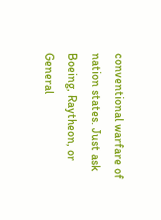conventional warfare of nation states. Just ask Boeing, Raytheon, or General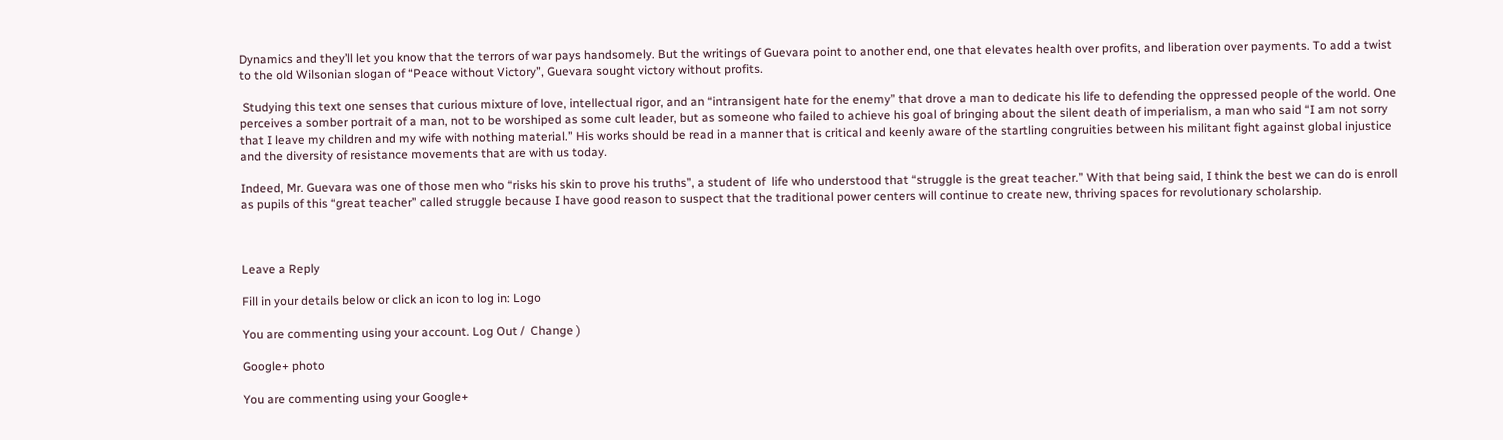Dynamics and they’ll let you know that the terrors of war pays handsomely. But the writings of Guevara point to another end, one that elevates health over profits, and liberation over payments. To add a twist to the old Wilsonian slogan of “Peace without Victory”, Guevara sought victory without profits.

 Studying this text one senses that curious mixture of love, intellectual rigor, and an “intransigent hate for the enemy” that drove a man to dedicate his life to defending the oppressed people of the world. One perceives a somber portrait of a man, not to be worshiped as some cult leader, but as someone who failed to achieve his goal of bringing about the silent death of imperialism, a man who said “I am not sorry that I leave my children and my wife with nothing material.” His works should be read in a manner that is critical and keenly aware of the startling congruities between his militant fight against global injustice and the diversity of resistance movements that are with us today.

Indeed, Mr. Guevara was one of those men who “risks his skin to prove his truths”, a student of  life who understood that “struggle is the great teacher.” With that being said, I think the best we can do is enroll as pupils of this “great teacher” called struggle because I have good reason to suspect that the traditional power centers will continue to create new, thriving spaces for revolutionary scholarship.



Leave a Reply

Fill in your details below or click an icon to log in: Logo

You are commenting using your account. Log Out /  Change )

Google+ photo

You are commenting using your Google+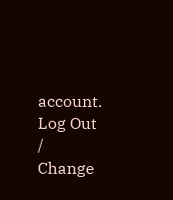account. Log Out /  Change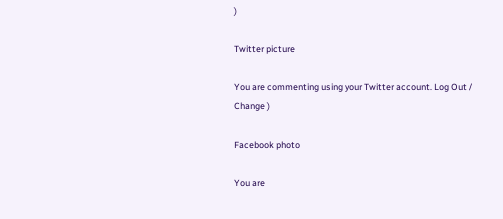)

Twitter picture

You are commenting using your Twitter account. Log Out /  Change )

Facebook photo

You are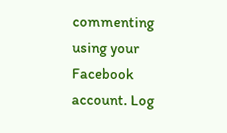commenting using your Facebook account. Log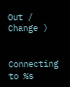Out /  Change )


Connecting to %s